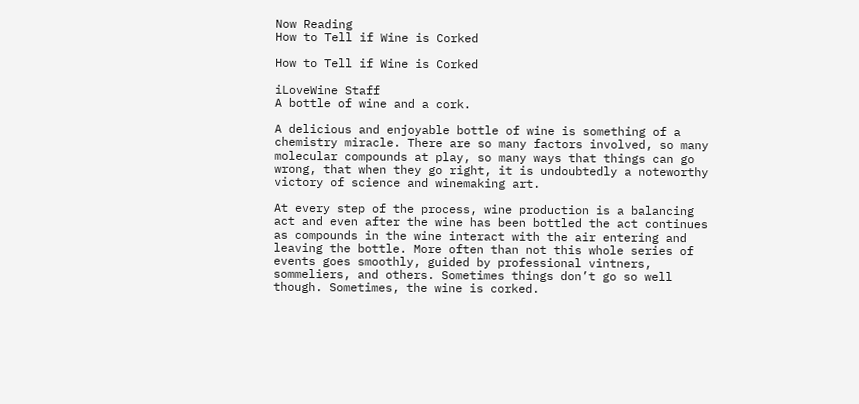Now Reading
How to Tell if Wine is Corked

How to Tell if Wine is Corked

iLoveWine Staff
A bottle of wine and a cork.

A delicious and enjoyable bottle of wine is something of a chemistry miracle. There are so many factors involved, so many molecular compounds at play, so many ways that things can go wrong, that when they go right, it is undoubtedly a noteworthy victory of science and winemaking art.

At every step of the process, wine production is a balancing act and even after the wine has been bottled the act continues as compounds in the wine interact with the air entering and leaving the bottle. More often than not this whole series of events goes smoothly, guided by professional vintners, sommeliers, and others. Sometimes things don’t go so well though. Sometimes, the wine is corked.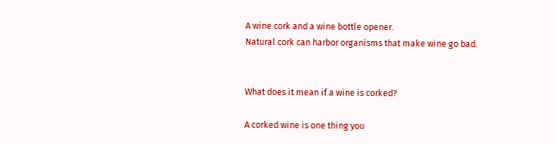A wine cork and a wine bottle opener.
Natural cork can harbor organisms that make wine go bad.


What does it mean if a wine is corked?

A corked wine is one thing you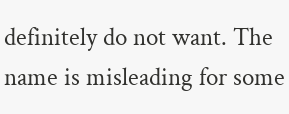definitely do not want. The name is misleading for some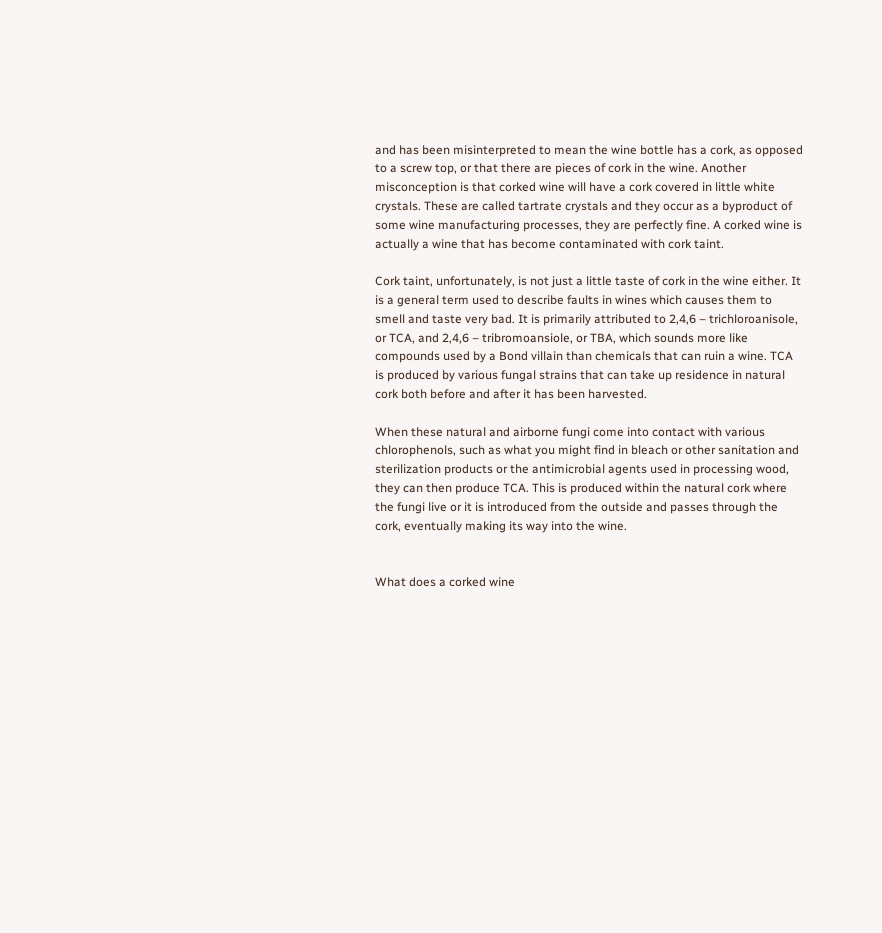and has been misinterpreted to mean the wine bottle has a cork, as opposed to a screw top, or that there are pieces of cork in the wine. Another misconception is that corked wine will have a cork covered in little white crystals. These are called tartrate crystals and they occur as a byproduct of some wine manufacturing processes, they are perfectly fine. A corked wine is actually a wine that has become contaminated with cork taint.

Cork taint, unfortunately, is not just a little taste of cork in the wine either. It is a general term used to describe faults in wines which causes them to smell and taste very bad. It is primarily attributed to 2,4,6 – trichloroanisole, or TCA, and 2,4,6 – tribromoansiole, or TBA, which sounds more like compounds used by a Bond villain than chemicals that can ruin a wine. TCA is produced by various fungal strains that can take up residence in natural cork both before and after it has been harvested.

When these natural and airborne fungi come into contact with various chlorophenols, such as what you might find in bleach or other sanitation and sterilization products or the antimicrobial agents used in processing wood, they can then produce TCA. This is produced within the natural cork where the fungi live or it is introduced from the outside and passes through the cork, eventually making its way into the wine.


What does a corked wine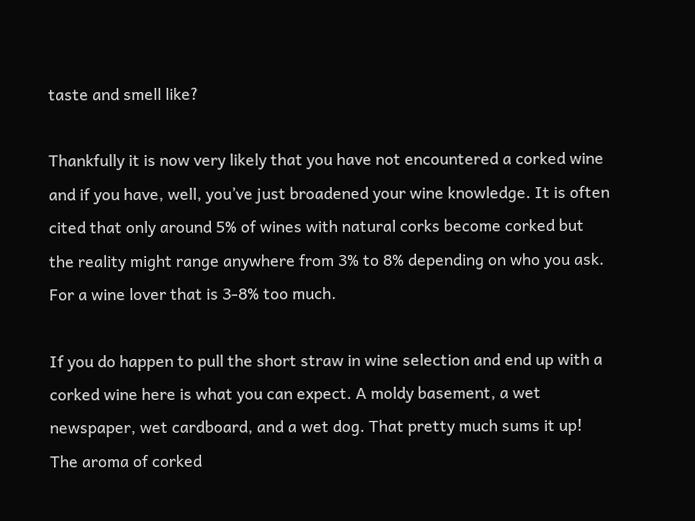taste and smell like?

Thankfully it is now very likely that you have not encountered a corked wine and if you have, well, you’ve just broadened your wine knowledge. It is often cited that only around 5% of wines with natural corks become corked but the reality might range anywhere from 3% to 8% depending on who you ask. For a wine lover that is 3-8% too much.

If you do happen to pull the short straw in wine selection and end up with a corked wine here is what you can expect. A moldy basement, a wet newspaper, wet cardboard, and a wet dog. That pretty much sums it up! The aroma of corked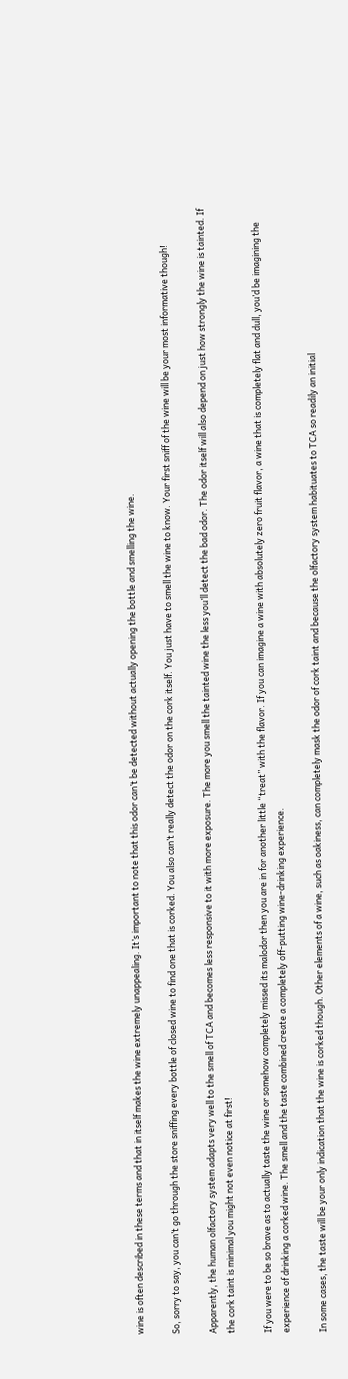wine is often described in these terms and that in itself makes the wine extremely unappealing. It’s important to note that this odor can’t be detected without actually opening the bottle and smelling the wine.

So, sorry to say, you can’t go through the store sniffing every bottle of closed wine to find one that is corked. You also can’t really detect the odor on the cork itself. You just have to smell the wine to know. Your first sniff of the wine will be your most informative though!

Apparently, the human olfactory system adapts very well to the smell of TCA and becomes less responsive to it with more exposure. The more you smell the tainted wine the less you’ll detect the bad odor. The odor itself will also depend on just how strongly the wine is tainted. If the cork taint is minimal you might not even notice at first!

If you were to be so brave as to actually taste the wine or somehow completely missed its malodor then you are in for another little “treat” with the flavor. If you can imagine a wine with absolutely zero fruit flavor, a wine that is completely flat and dull, you’d be imagining the experience of drinking a corked wine. The smell and the taste combined create a completely off-putting wine-drinking experience.

In some cases, the taste will be your only indication that the wine is corked though. Other elements of a wine, such as oakiness, can completely mask the odor of cork taint and because the olfactory system habituates to TCA so readily an initial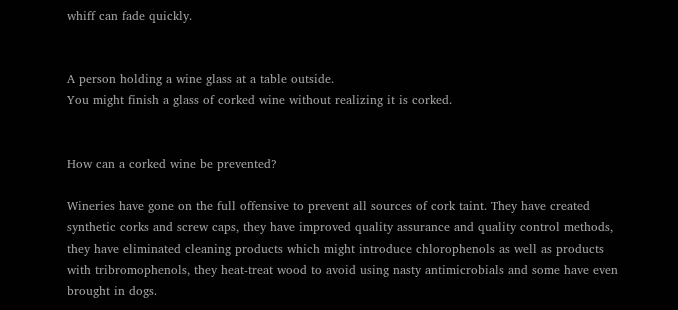whiff can fade quickly.


A person holding a wine glass at a table outside.
You might finish a glass of corked wine without realizing it is corked.


How can a corked wine be prevented?

Wineries have gone on the full offensive to prevent all sources of cork taint. They have created synthetic corks and screw caps, they have improved quality assurance and quality control methods, they have eliminated cleaning products which might introduce chlorophenols as well as products with tribromophenols, they heat-treat wood to avoid using nasty antimicrobials and some have even brought in dogs.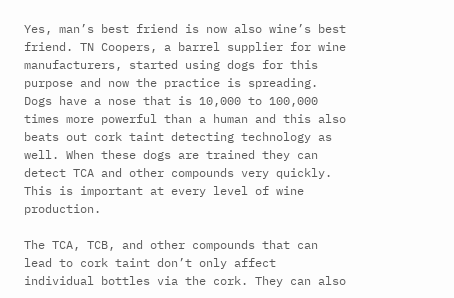Yes, man’s best friend is now also wine’s best friend. TN Coopers, a barrel supplier for wine manufacturers, started using dogs for this purpose and now the practice is spreading. Dogs have a nose that is 10,000 to 100,000 times more powerful than a human and this also beats out cork taint detecting technology as well. When these dogs are trained they can detect TCA and other compounds very quickly. This is important at every level of wine production.

The TCA, TCB, and other compounds that can lead to cork taint don’t only affect individual bottles via the cork. They can also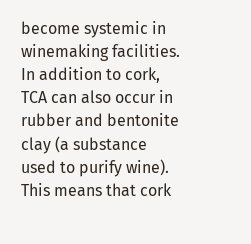become systemic in winemaking facilities. In addition to cork, TCA can also occur in rubber and bentonite clay (a substance used to purify wine). This means that cork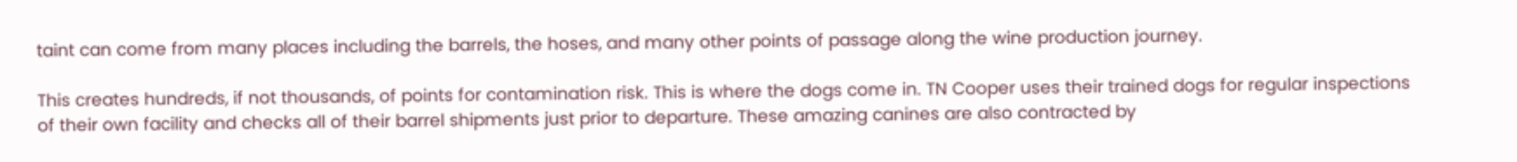taint can come from many places including the barrels, the hoses, and many other points of passage along the wine production journey.

This creates hundreds, if not thousands, of points for contamination risk. This is where the dogs come in. TN Cooper uses their trained dogs for regular inspections of their own facility and checks all of their barrel shipments just prior to departure. These amazing canines are also contracted by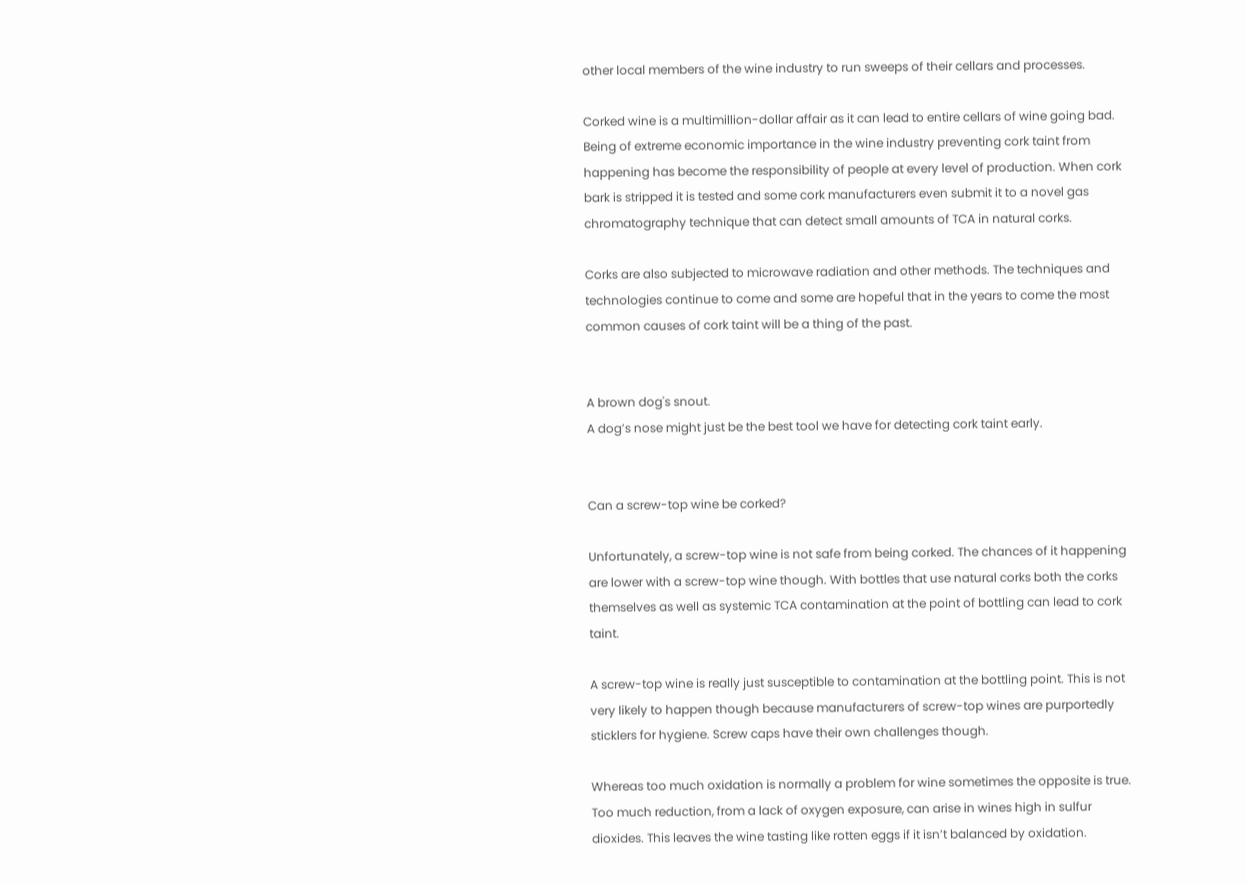other local members of the wine industry to run sweeps of their cellars and processes.

Corked wine is a multimillion-dollar affair as it can lead to entire cellars of wine going bad. Being of extreme economic importance in the wine industry preventing cork taint from happening has become the responsibility of people at every level of production. When cork bark is stripped it is tested and some cork manufacturers even submit it to a novel gas chromatography technique that can detect small amounts of TCA in natural corks.

Corks are also subjected to microwave radiation and other methods. The techniques and technologies continue to come and some are hopeful that in the years to come the most common causes of cork taint will be a thing of the past.


A brown dog's snout.
A dog’s nose might just be the best tool we have for detecting cork taint early.


Can a screw-top wine be corked?

Unfortunately, a screw-top wine is not safe from being corked. The chances of it happening are lower with a screw-top wine though. With bottles that use natural corks both the corks themselves as well as systemic TCA contamination at the point of bottling can lead to cork taint.

A screw-top wine is really just susceptible to contamination at the bottling point. This is not very likely to happen though because manufacturers of screw-top wines are purportedly sticklers for hygiene. Screw caps have their own challenges though.

Whereas too much oxidation is normally a problem for wine sometimes the opposite is true. Too much reduction, from a lack of oxygen exposure, can arise in wines high in sulfur dioxides. This leaves the wine tasting like rotten eggs if it isn’t balanced by oxidation.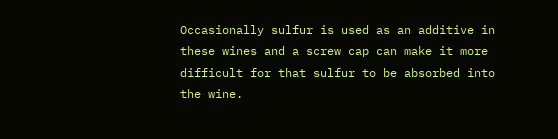Occasionally sulfur is used as an additive in these wines and a screw cap can make it more difficult for that sulfur to be absorbed into the wine.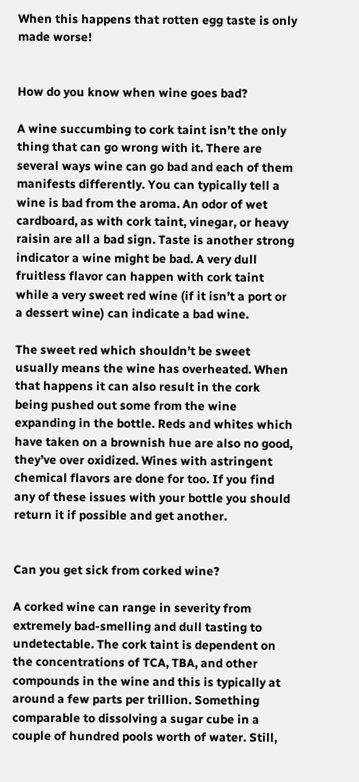When this happens that rotten egg taste is only made worse!


How do you know when wine goes bad?

A wine succumbing to cork taint isn’t the only thing that can go wrong with it. There are several ways wine can go bad and each of them manifests differently. You can typically tell a wine is bad from the aroma. An odor of wet cardboard, as with cork taint, vinegar, or heavy raisin are all a bad sign. Taste is another strong indicator a wine might be bad. A very dull fruitless flavor can happen with cork taint while a very sweet red wine (if it isn’t a port or a dessert wine) can indicate a bad wine.

The sweet red which shouldn’t be sweet usually means the wine has overheated. When that happens it can also result in the cork being pushed out some from the wine expanding in the bottle. Reds and whites which have taken on a brownish hue are also no good, they’ve over oxidized. Wines with astringent chemical flavors are done for too. If you find any of these issues with your bottle you should return it if possible and get another.


Can you get sick from corked wine?

A corked wine can range in severity from extremely bad-smelling and dull tasting to undetectable. The cork taint is dependent on the concentrations of TCA, TBA, and other compounds in the wine and this is typically at around a few parts per trillion. Something comparable to dissolving a sugar cube in a couple of hundred pools worth of water. Still,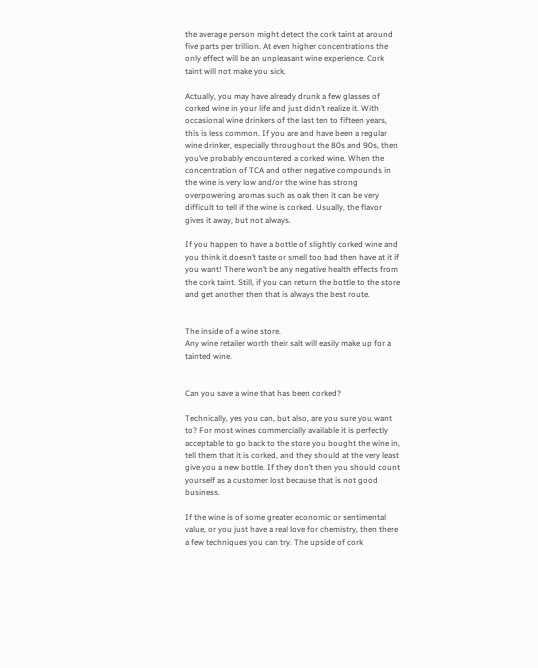the average person might detect the cork taint at around five parts per trillion. At even higher concentrations the only effect will be an unpleasant wine experience. Cork taint will not make you sick.

Actually, you may have already drunk a few glasses of corked wine in your life and just didn’t realize it. With occasional wine drinkers of the last ten to fifteen years, this is less common. If you are and have been a regular wine drinker, especially throughout the 80s and 90s, then you’ve probably encountered a corked wine. When the concentration of TCA and other negative compounds in the wine is very low and/or the wine has strong overpowering aromas such as oak then it can be very difficult to tell if the wine is corked. Usually, the flavor gives it away, but not always.

If you happen to have a bottle of slightly corked wine and you think it doesn’t taste or smell too bad then have at it if you want! There won’t be any negative health effects from the cork taint. Still, if you can return the bottle to the store and get another then that is always the best route.


The inside of a wine store.
Any wine retailer worth their salt will easily make up for a tainted wine.


Can you save a wine that has been corked?

Technically, yes you can, but also, are you sure you want to? For most wines commercially available it is perfectly acceptable to go back to the store you bought the wine in, tell them that it is corked, and they should at the very least give you a new bottle. If they don’t then you should count yourself as a customer lost because that is not good business.

If the wine is of some greater economic or sentimental value, or you just have a real love for chemistry, then there a few techniques you can try. The upside of cork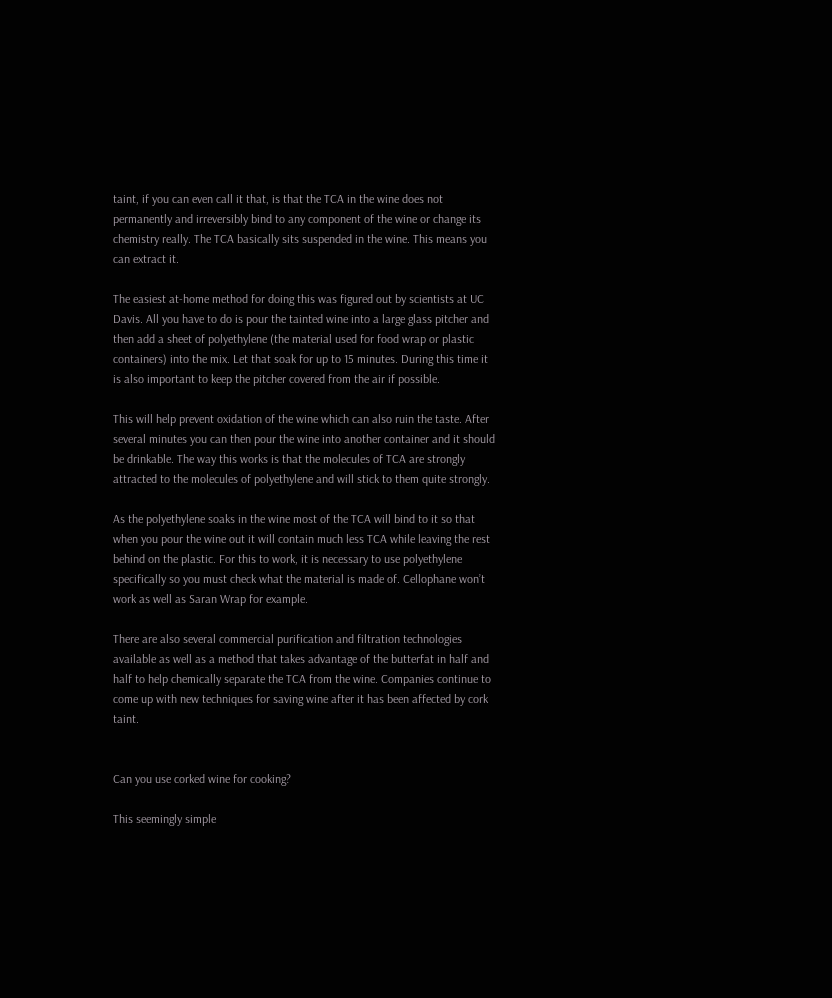taint, if you can even call it that, is that the TCA in the wine does not permanently and irreversibly bind to any component of the wine or change its chemistry really. The TCA basically sits suspended in the wine. This means you can extract it.

The easiest at-home method for doing this was figured out by scientists at UC Davis. All you have to do is pour the tainted wine into a large glass pitcher and then add a sheet of polyethylene (the material used for food wrap or plastic containers) into the mix. Let that soak for up to 15 minutes. During this time it is also important to keep the pitcher covered from the air if possible.

This will help prevent oxidation of the wine which can also ruin the taste. After several minutes you can then pour the wine into another container and it should be drinkable. The way this works is that the molecules of TCA are strongly attracted to the molecules of polyethylene and will stick to them quite strongly.

As the polyethylene soaks in the wine most of the TCA will bind to it so that when you pour the wine out it will contain much less TCA while leaving the rest behind on the plastic. For this to work, it is necessary to use polyethylene specifically so you must check what the material is made of. Cellophane won’t work as well as Saran Wrap for example.

There are also several commercial purification and filtration technologies available as well as a method that takes advantage of the butterfat in half and half to help chemically separate the TCA from the wine. Companies continue to come up with new techniques for saving wine after it has been affected by cork taint.


Can you use corked wine for cooking?

This seemingly simple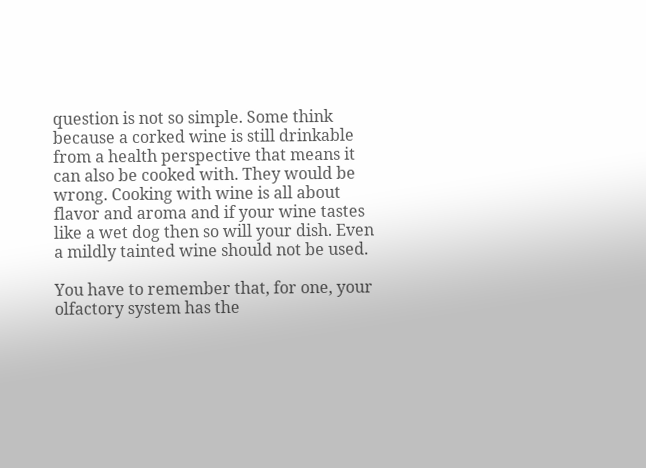question is not so simple. Some think because a corked wine is still drinkable from a health perspective that means it can also be cooked with. They would be wrong. Cooking with wine is all about flavor and aroma and if your wine tastes like a wet dog then so will your dish. Even a mildly tainted wine should not be used.

You have to remember that, for one, your olfactory system has the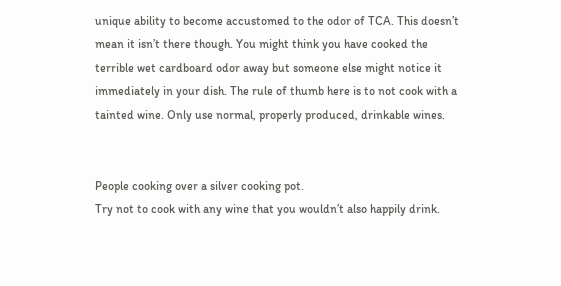unique ability to become accustomed to the odor of TCA. This doesn’t mean it isn’t there though. You might think you have cooked the terrible wet cardboard odor away but someone else might notice it immediately in your dish. The rule of thumb here is to not cook with a tainted wine. Only use normal, properly produced, drinkable wines.


People cooking over a silver cooking pot.
Try not to cook with any wine that you wouldn’t also happily drink.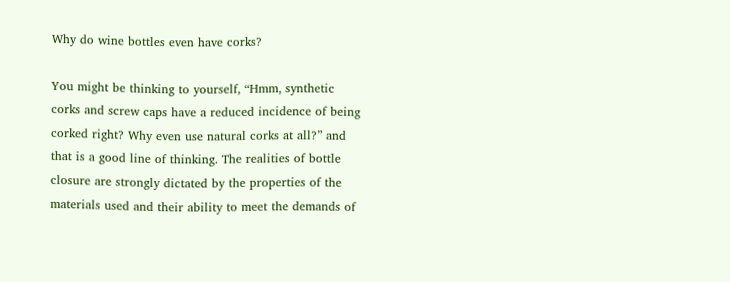Why do wine bottles even have corks?

You might be thinking to yourself, “Hmm, synthetic corks and screw caps have a reduced incidence of being corked right? Why even use natural corks at all?” and that is a good line of thinking. The realities of bottle closure are strongly dictated by the properties of the materials used and their ability to meet the demands of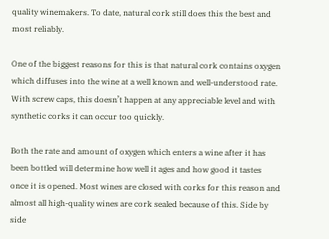quality winemakers. To date, natural cork still does this the best and most reliably.

One of the biggest reasons for this is that natural cork contains oxygen which diffuses into the wine at a well known and well-understood rate. With screw caps, this doesn’t happen at any appreciable level and with synthetic corks it can occur too quickly.

Both the rate and amount of oxygen which enters a wine after it has been bottled will determine how well it ages and how good it tastes once it is opened. Most wines are closed with corks for this reason and almost all high-quality wines are cork sealed because of this. Side by side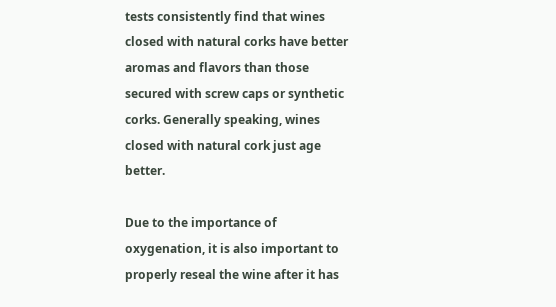tests consistently find that wines closed with natural corks have better aromas and flavors than those secured with screw caps or synthetic corks. Generally speaking, wines closed with natural cork just age better.

Due to the importance of oxygenation, it is also important to properly reseal the wine after it has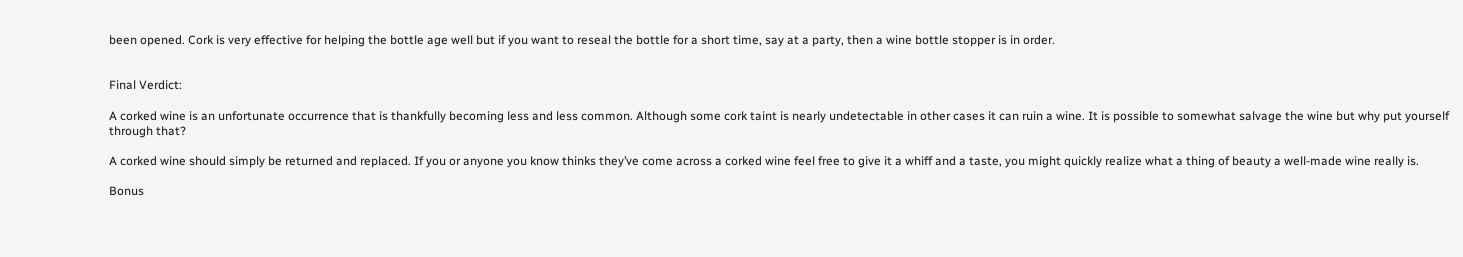been opened. Cork is very effective for helping the bottle age well but if you want to reseal the bottle for a short time, say at a party, then a wine bottle stopper is in order.


Final Verdict:

A corked wine is an unfortunate occurrence that is thankfully becoming less and less common. Although some cork taint is nearly undetectable in other cases it can ruin a wine. It is possible to somewhat salvage the wine but why put yourself through that?

A corked wine should simply be returned and replaced. If you or anyone you know thinks they’ve come across a corked wine feel free to give it a whiff and a taste, you might quickly realize what a thing of beauty a well-made wine really is.

Bonus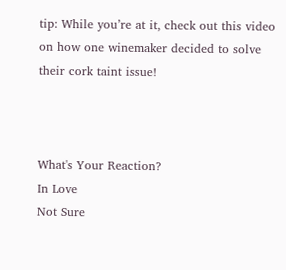tip: While you’re at it, check out this video on how one winemaker decided to solve their cork taint issue!



What's Your Reaction?
In Love
Not Sure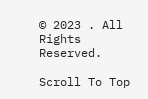© 2023 . All Rights Reserved.

Scroll To Top